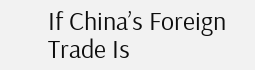If China’s Foreign Trade Is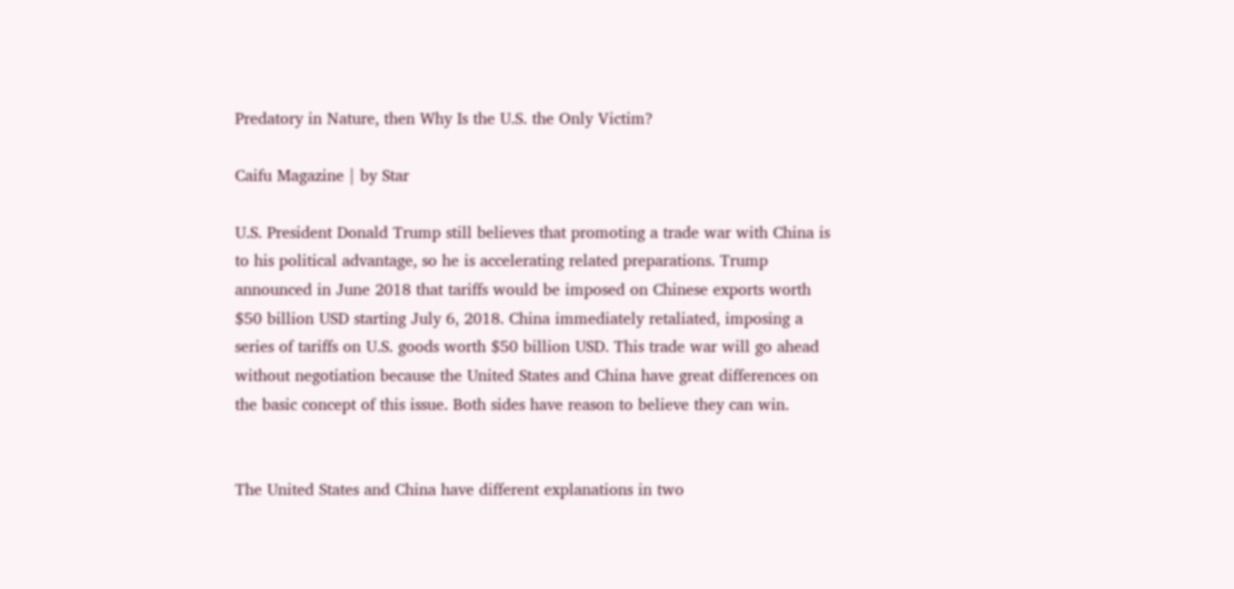Predatory in Nature, then Why Is the U.S. the Only Victim?

Caifu Magazine | by Star

U.S. President Donald Trump still believes that promoting a trade war with China is to his political advantage, so he is accelerating related preparations. Trump announced in June 2018 that tariffs would be imposed on Chinese exports worth $50 billion USD starting July 6, 2018. China immediately retaliated, imposing a series of tariffs on U.S. goods worth $50 billion USD. This trade war will go ahead without negotiation because the United States and China have great differences on the basic concept of this issue. Both sides have reason to believe they can win.


The United States and China have different explanations in two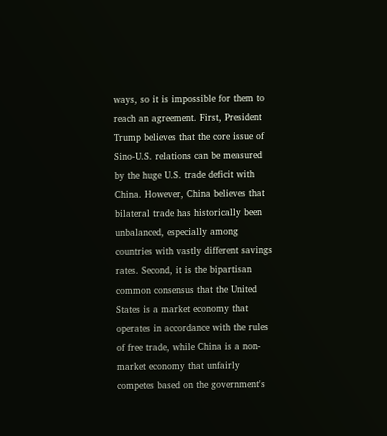ways, so it is impossible for them to reach an agreement. First, President Trump believes that the core issue of Sino-U.S. relations can be measured by the huge U.S. trade deficit with China. However, China believes that bilateral trade has historically been unbalanced, especially among countries with vastly different savings rates. Second, it is the bipartisan common consensus that the United States is a market economy that operates in accordance with the rules of free trade, while China is a non-market economy that unfairly competes based on the government's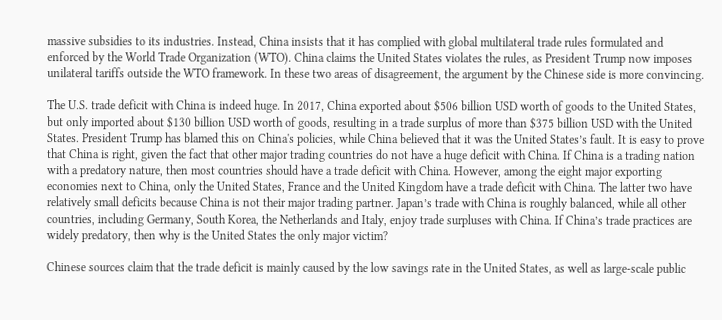massive subsidies to its industries. Instead, China insists that it has complied with global multilateral trade rules formulated and enforced by the World Trade Organization (WTO). China claims the United States violates the rules, as President Trump now imposes unilateral tariffs outside the WTO framework. In these two areas of disagreement, the argument by the Chinese side is more convincing.

The U.S. trade deficit with China is indeed huge. In 2017, China exported about $506 billion USD worth of goods to the United States, but only imported about $130 billion USD worth of goods, resulting in a trade surplus of more than $375 billion USD with the United States. President Trump has blamed this on China's policies, while China believed that it was the United States’s fault. It is easy to prove that China is right, given the fact that other major trading countries do not have a huge deficit with China. If China is a trading nation with a predatory nature, then most countries should have a trade deficit with China. However, among the eight major exporting economies next to China, only the United States, France and the United Kingdom have a trade deficit with China. The latter two have relatively small deficits because China is not their major trading partner. Japan’s trade with China is roughly balanced, while all other countries, including Germany, South Korea, the Netherlands and Italy, enjoy trade surpluses with China. If China’s trade practices are widely predatory, then why is the United States the only major victim?

Chinese sources claim that the trade deficit is mainly caused by the low savings rate in the United States, as well as large-scale public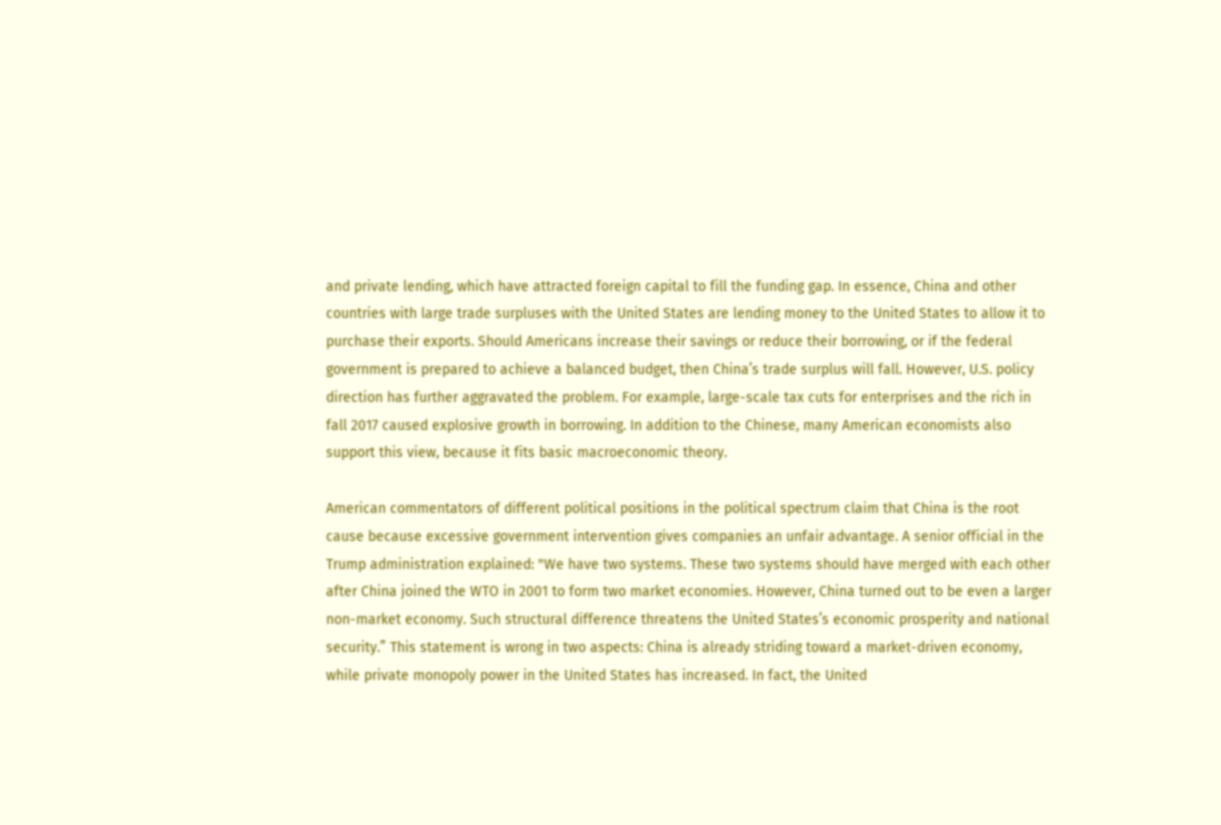and private lending, which have attracted foreign capital to fill the funding gap. In essence, China and other countries with large trade surpluses with the United States are lending money to the United States to allow it to purchase their exports. Should Americans increase their savings or reduce their borrowing, or if the federal government is prepared to achieve a balanced budget, then China’s trade surplus will fall. However, U.S. policy direction has further aggravated the problem. For example, large-scale tax cuts for enterprises and the rich in fall 2017 caused explosive growth in borrowing. In addition to the Chinese, many American economists also support this view, because it fits basic macroeconomic theory.

American commentators of different political positions in the political spectrum claim that China is the root cause because excessive government intervention gives companies an unfair advantage. A senior official in the Trump administration explained: "We have two systems. These two systems should have merged with each other after China joined the WTO in 2001 to form two market economies. However, China turned out to be even a larger non-market economy. Such structural difference threatens the United States’s economic prosperity and national security.” This statement is wrong in two aspects: China is already striding toward a market-driven economy, while private monopoly power in the United States has increased. In fact, the United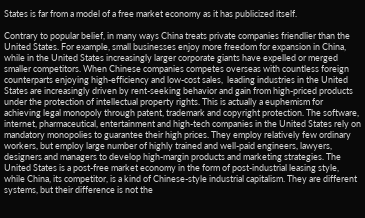States is far from a model of a free market economy as it has publicized itself.

Contrary to popular belief, in many ways China treats private companies friendlier than the United States. For example, small businesses enjoy more freedom for expansion in China, while in the United States increasingly larger corporate giants have expelled or merged smaller competitors. When Chinese companies competes overseas with countless foreign counterparts enjoying high-efficiency and low-cost sales,  leading industries in the United States are increasingly driven by rent-seeking behavior and gain from high-priced products under the protection of intellectual property rights. This is actually a euphemism for achieving legal monopoly through patent, trademark and copyright protection. The software, internet, pharmaceutical, entertainment and high-tech companies in the United States rely on mandatory monopolies to guarantee their high prices. They employ relatively few ordinary workers, but employ large number of highly trained and well-paid engineers, lawyers, designers and managers to develop high-margin products and marketing strategies. The United States is a post-free market economy in the form of post-industrial leasing style, while China, its competitor, is a kind of Chinese-style industrial capitalism. They are different systems, but their difference is not the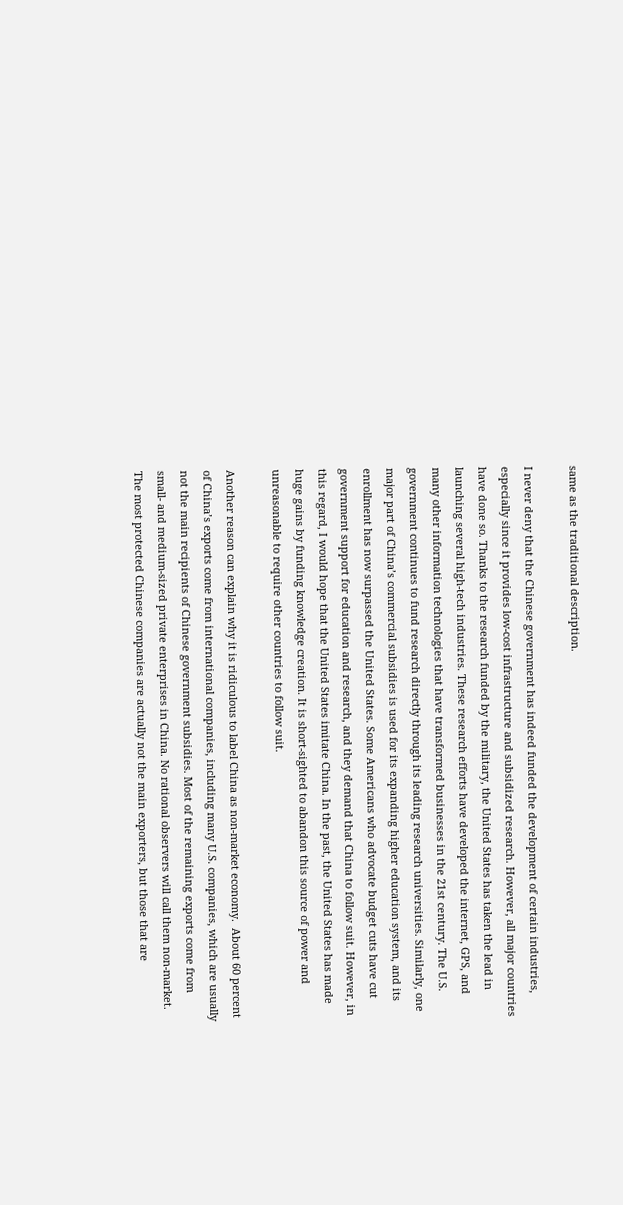same as the traditional description.

I never deny that the Chinese government has indeed funded the development of certain industries, especially since it provides low-cost infrastructure and subsidized research. However, all major countries have done so. Thanks to the research funded by the military, the United States has taken the lead in launching several high-tech industries. These research efforts have developed the internet, GPS, and many other information technologies that have transformed businesses in the 21st century. The U.S. government continues to fund research directly through its leading research universities. Similarly, one major part of China’s commercial subsidies is used for its expanding higher education system, and its enrollment has now surpassed the United States. Some Americans who advocate budget cuts have cut government support for education and research, and they demand that China to follow suit. However, in this regard, I would hope that the United States imitate China. In the past, the United States has made huge gains by funding knowledge creation. It is short-sighted to abandon this source of power and unreasonable to require other countries to follow suit.

Another reason can explain why it is ridiculous to label China as non-market economy.  About 60 percent of China’s exports come from international companies, including many U.S. companies, which are usually not the main recipients of Chinese government subsidies. Most of the remaining exports come from small- and medium-sized private enterprises in China. No rational observers will call them non-market. The most protected Chinese companies are actually not the main exporters, but those that are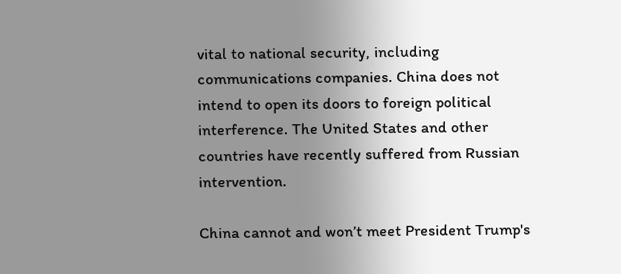vital to national security, including communications companies. China does not intend to open its doors to foreign political interference. The United States and other countries have recently suffered from Russian intervention.

China cannot and won’t meet President Trump's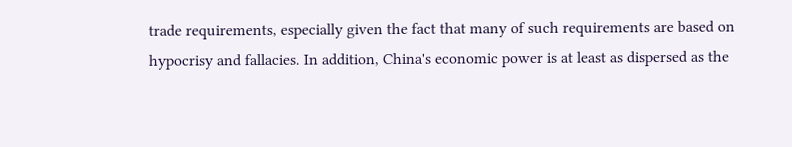trade requirements, especially given the fact that many of such requirements are based on hypocrisy and fallacies. In addition, China's economic power is at least as dispersed as the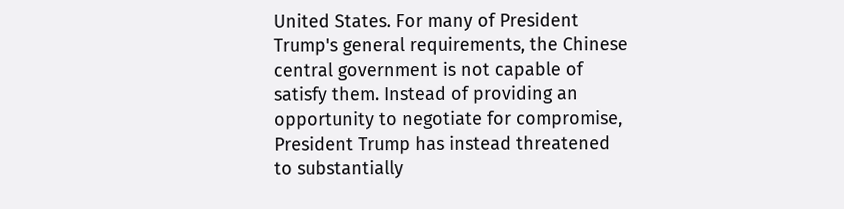United States. For many of President Trump's general requirements, the Chinese central government is not capable of satisfy them. Instead of providing an opportunity to negotiate for compromise, President Trump has instead threatened to substantially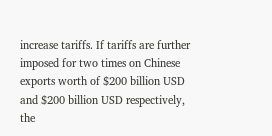increase tariffs. If tariffs are further imposed for two times on Chinese exports worth of $200 billion USD and $200 billion USD respectively, the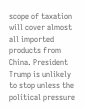scope of taxation will cover almost all imported products from China. President Trump is unlikely to stop unless the political pressure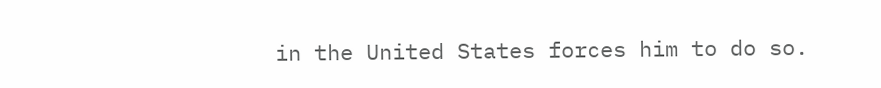in the United States forces him to do so.